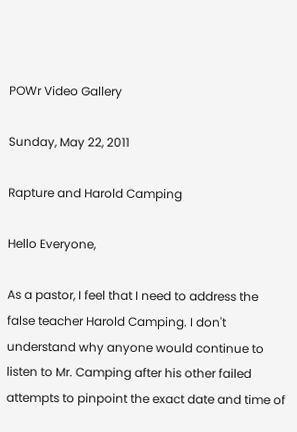POWr Video Gallery

Sunday, May 22, 2011

Rapture and Harold Camping

Hello Everyone,

As a pastor, I feel that I need to address the false teacher Harold Camping. I don't understand why anyone would continue to listen to Mr. Camping after his other failed attempts to pinpoint the exact date and time of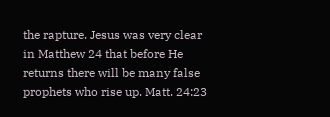the rapture. Jesus was very clear in Matthew 24 that before He returns there will be many false prophets who rise up. Matt. 24:23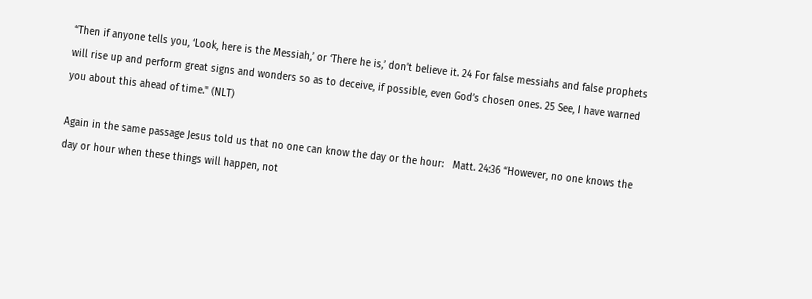“Then if anyone tells you, ‘Look, here is the Messiah,’ or ‘There he is,’ don’t believe it. 24 For false messiahs and false prophets will rise up and perform great signs and wonders so as to deceive, if possible, even God’s chosen ones. 25 See, I have warned you about this ahead of time." (NLT)

Again in the same passage Jesus told us that no one can know the day or the hour:   Matt. 24:36 “However, no one knows the day or hour when these things will happen, not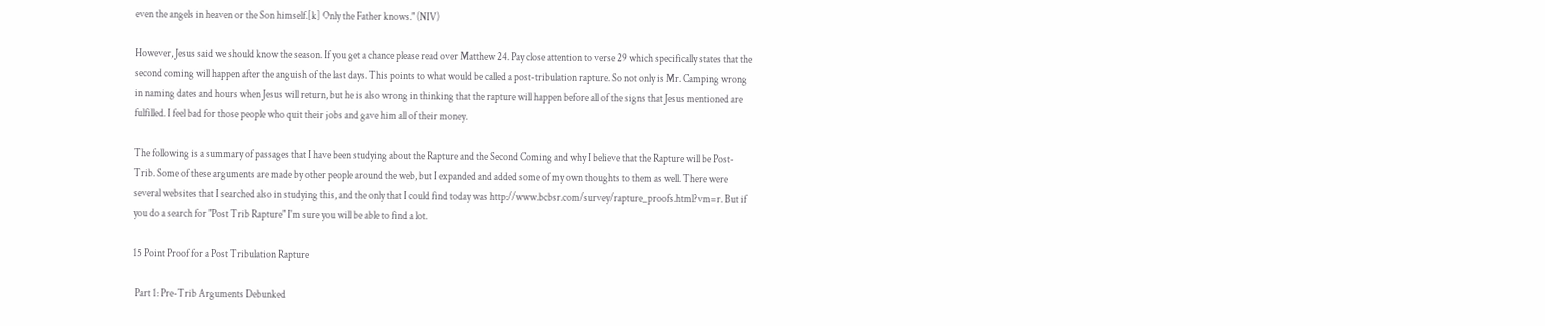even the angels in heaven or the Son himself.[k] Only the Father knows." (NIV)

However, Jesus said we should know the season. If you get a chance please read over Matthew 24. Pay close attention to verse 29 which specifically states that the second coming will happen after the anguish of the last days. This points to what would be called a post-tribulation rapture. So not only is Mr. Camping wrong in naming dates and hours when Jesus will return, but he is also wrong in thinking that the rapture will happen before all of the signs that Jesus mentioned are fulfilled. I feel bad for those people who quit their jobs and gave him all of their money.

The following is a summary of passages that I have been studying about the Rapture and the Second Coming and why I believe that the Rapture will be Post-Trib. Some of these arguments are made by other people around the web, but I expanded and added some of my own thoughts to them as well. There were several websites that I searched also in studying this, and the only that I could find today was http://www.bcbsr.com/survey/rapture_proofs.html?vm=r. But if you do a search for "Post Trib Rapture" I'm sure you will be able to find a lot.

15 Point Proof for a Post Tribulation Rapture

 Part 1: Pre-Trib Arguments Debunked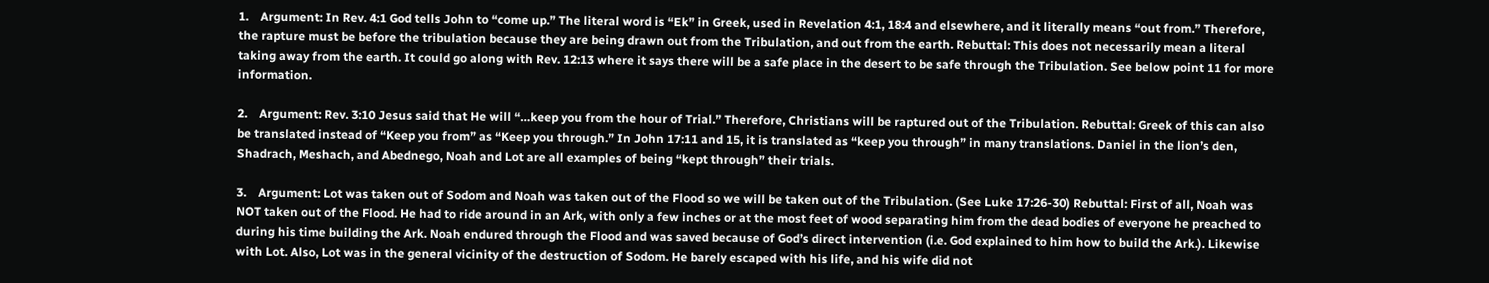1.    Argument: In Rev. 4:1 God tells John to “come up.” The literal word is “Ek” in Greek, used in Revelation 4:1, 18:4 and elsewhere, and it literally means “out from.” Therefore, the rapture must be before the tribulation because they are being drawn out from the Tribulation, and out from the earth. Rebuttal: This does not necessarily mean a literal taking away from the earth. It could go along with Rev. 12:13 where it says there will be a safe place in the desert to be safe through the Tribulation. See below point 11 for more information.

2.    Argument: Rev. 3:10 Jesus said that He will “…keep you from the hour of Trial.” Therefore, Christians will be raptured out of the Tribulation. Rebuttal: Greek of this can also be translated instead of “Keep you from” as “Keep you through.” In John 17:11 and 15, it is translated as “keep you through” in many translations. Daniel in the lion’s den, Shadrach, Meshach, and Abednego, Noah and Lot are all examples of being “kept through” their trials.

3.    Argument: Lot was taken out of Sodom and Noah was taken out of the Flood so we will be taken out of the Tribulation. (See Luke 17:26-30) Rebuttal: First of all, Noah was NOT taken out of the Flood. He had to ride around in an Ark, with only a few inches or at the most feet of wood separating him from the dead bodies of everyone he preached to during his time building the Ark. Noah endured through the Flood and was saved because of God’s direct intervention (i.e. God explained to him how to build the Ark.). Likewise with Lot. Also, Lot was in the general vicinity of the destruction of Sodom. He barely escaped with his life, and his wife did not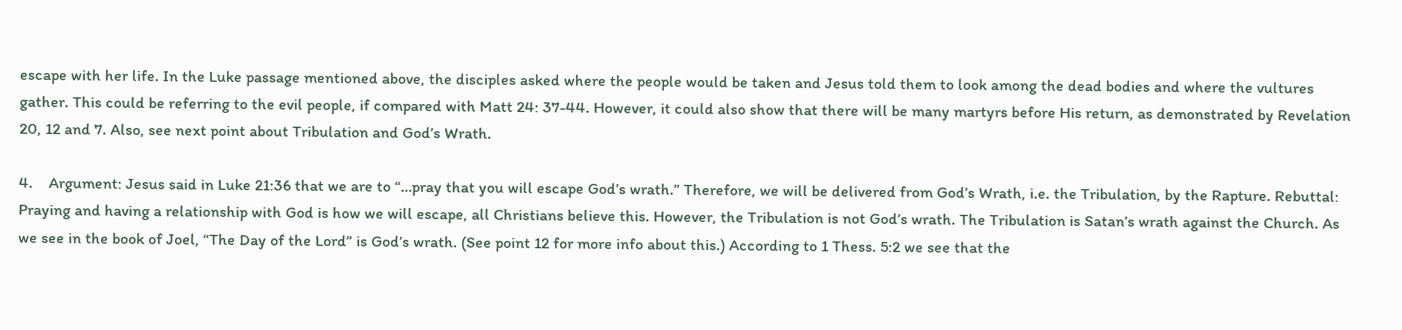escape with her life. In the Luke passage mentioned above, the disciples asked where the people would be taken and Jesus told them to look among the dead bodies and where the vultures gather. This could be referring to the evil people, if compared with Matt 24: 37-44. However, it could also show that there will be many martyrs before His return, as demonstrated by Revelation 20, 12 and 7. Also, see next point about Tribulation and God’s Wrath.

4.    Argument: Jesus said in Luke 21:36 that we are to “…pray that you will escape God’s wrath.” Therefore, we will be delivered from God’s Wrath, i.e. the Tribulation, by the Rapture. Rebuttal: Praying and having a relationship with God is how we will escape, all Christians believe this. However, the Tribulation is not God’s wrath. The Tribulation is Satan’s wrath against the Church. As we see in the book of Joel, “The Day of the Lord” is God’s wrath. (See point 12 for more info about this.) According to 1 Thess. 5:2 we see that the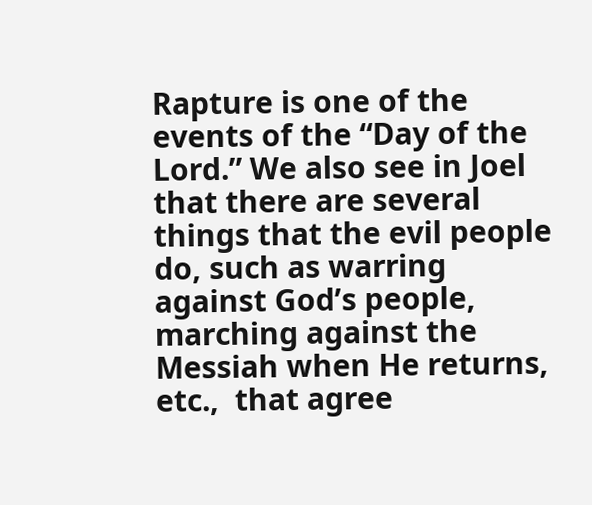Rapture is one of the events of the “Day of the Lord.” We also see in Joel that there are several things that the evil people do, such as warring against God’s people, marching against the Messiah when He returns, etc.,  that agree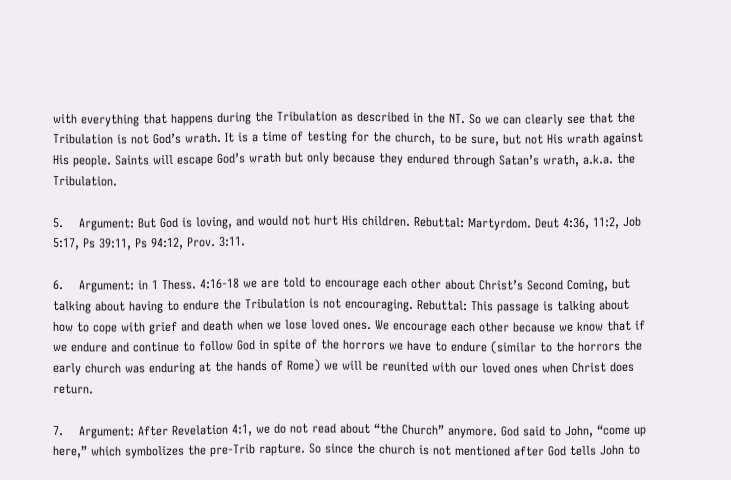with everything that happens during the Tribulation as described in the NT. So we can clearly see that the Tribulation is not God’s wrath. It is a time of testing for the church, to be sure, but not His wrath against His people. Saints will escape God’s wrath but only because they endured through Satan’s wrath, a.k.a. the Tribulation.

5.    Argument: But God is loving, and would not hurt His children. Rebuttal: Martyrdom. Deut 4:36, 11:2, Job 5:17, Ps 39:11, Ps 94:12, Prov. 3:11.

6.    Argument: in 1 Thess. 4:16-18 we are told to encourage each other about Christ’s Second Coming, but talking about having to endure the Tribulation is not encouraging. Rebuttal: This passage is talking about how to cope with grief and death when we lose loved ones. We encourage each other because we know that if we endure and continue to follow God in spite of the horrors we have to endure (similar to the horrors the early church was enduring at the hands of Rome) we will be reunited with our loved ones when Christ does return.

7.    Argument: After Revelation 4:1, we do not read about “the Church” anymore. God said to John, “come up here,” which symbolizes the pre-Trib rapture. So since the church is not mentioned after God tells John to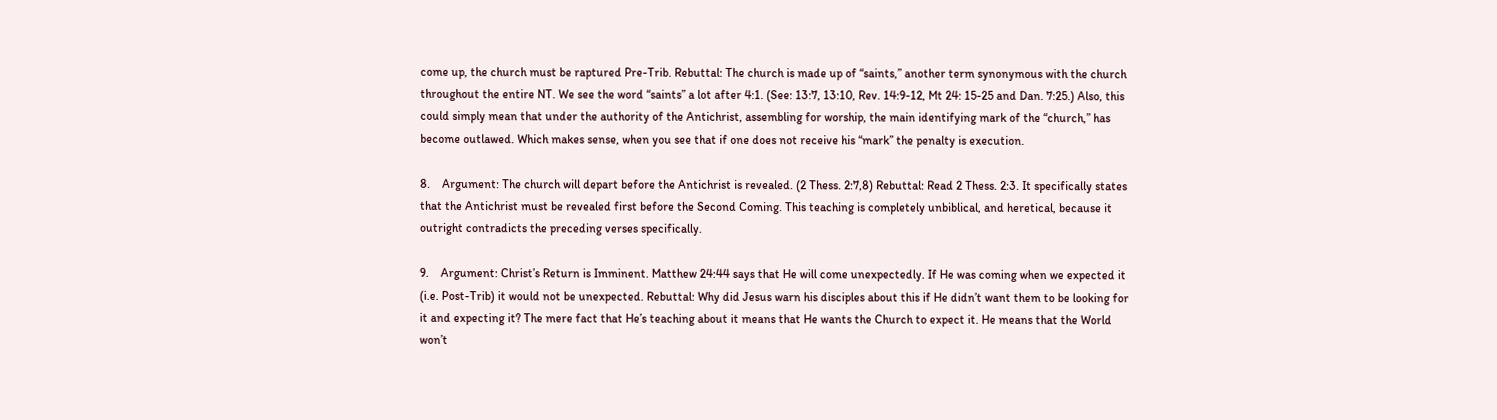come up, the church must be raptured Pre-Trib. Rebuttal: The church is made up of “saints,” another term synonymous with the church throughout the entire NT. We see the word “saints” a lot after 4:1. (See: 13:7, 13:10, Rev. 14:9-12, Mt 24: 15-25 and Dan. 7:25.) Also, this could simply mean that under the authority of the Antichrist, assembling for worship, the main identifying mark of the “church,” has become outlawed. Which makes sense, when you see that if one does not receive his “mark” the penalty is execution.

8.    Argument: The church will depart before the Antichrist is revealed. (2 Thess. 2:7,8) Rebuttal: Read 2 Thess. 2:3. It specifically states that the Antichrist must be revealed first before the Second Coming. This teaching is completely unbiblical, and heretical, because it outright contradicts the preceding verses specifically.

9.    Argument: Christ’s Return is Imminent. Matthew 24:44 says that He will come unexpectedly. If He was coming when we expected it (i.e. Post-Trib) it would not be unexpected. Rebuttal: Why did Jesus warn his disciples about this if He didn’t want them to be looking for it and expecting it? The mere fact that He’s teaching about it means that He wants the Church to expect it. He means that the World won’t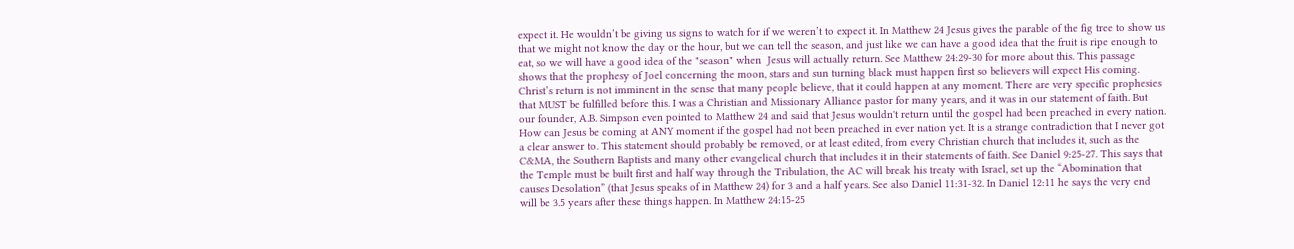expect it. He wouldn’t be giving us signs to watch for if we weren’t to expect it. In Matthew 24 Jesus gives the parable of the fig tree to show us that we might not know the day or the hour, but we can tell the season, and just like we can have a good idea that the fruit is ripe enough to eat, so we will have a good idea of the "season" when  Jesus will actually return. See Matthew 24:29-30 for more about this. This passage shows that the prophesy of Joel concerning the moon, stars and sun turning black must happen first so believers will expect His coming. Christ’s return is not imminent in the sense that many people believe, that it could happen at any moment. There are very specific prophesies that MUST be fulfilled before this. I was a Christian and Missionary Alliance pastor for many years, and it was in our statement of faith. But our founder, A.B. Simpson even pointed to Matthew 24 and said that Jesus wouldn't return until the gospel had been preached in every nation. How can Jesus be coming at ANY moment if the gospel had not been preached in ever nation yet. It is a strange contradiction that I never got a clear answer to. This statement should probably be removed, or at least edited, from every Christian church that includes it, such as the C&MA, the Southern Baptists and many other evangelical church that includes it in their statements of faith. See Daniel 9:25-27. This says that the Temple must be built first and half way through the Tribulation, the AC will break his treaty with Israel, set up the “Abomination that causes Desolation” (that Jesus speaks of in Matthew 24) for 3 and a half years. See also Daniel 11:31-32. In Daniel 12:11 he says the very end will be 3.5 years after these things happen. In Matthew 24:15-25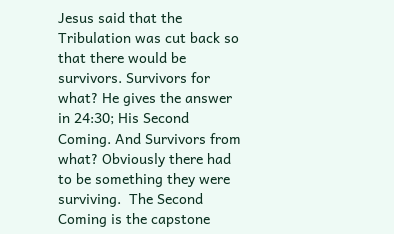Jesus said that the Tribulation was cut back so that there would be survivors. Survivors for what? He gives the answer in 24:30; His Second Coming. And Survivors from what? Obviously there had to be something they were surviving.  The Second Coming is the capstone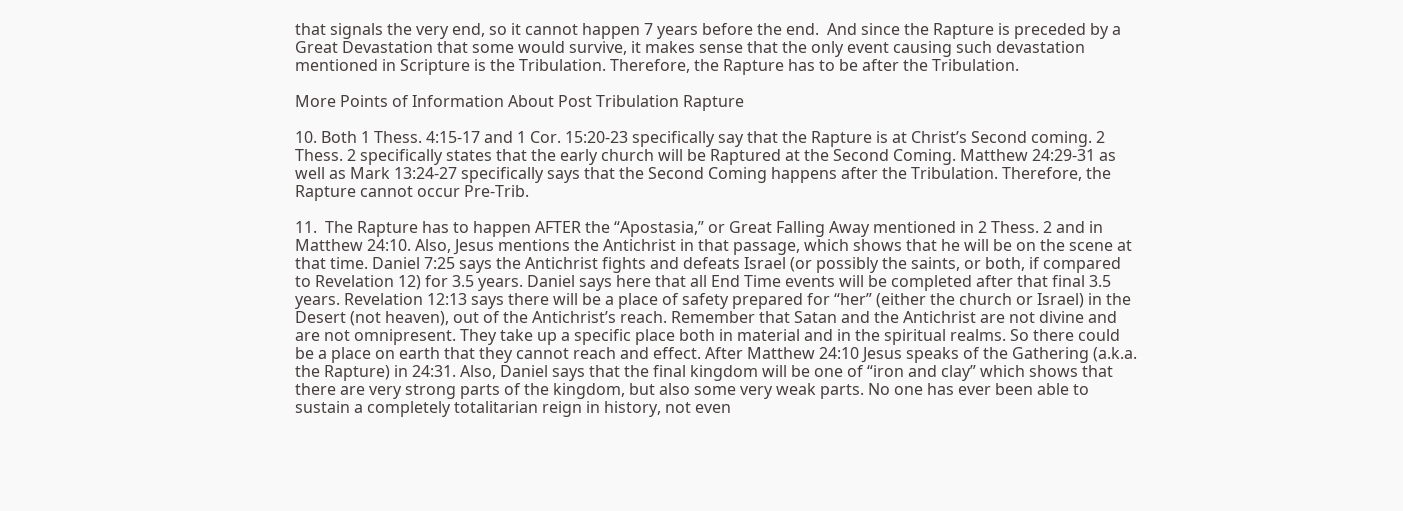that signals the very end, so it cannot happen 7 years before the end.  And since the Rapture is preceded by a Great Devastation that some would survive, it makes sense that the only event causing such devastation mentioned in Scripture is the Tribulation. Therefore, the Rapture has to be after the Tribulation.

More Points of Information About Post Tribulation Rapture

10. Both 1 Thess. 4:15-17 and 1 Cor. 15:20-23 specifically say that the Rapture is at Christ’s Second coming. 2 Thess. 2 specifically states that the early church will be Raptured at the Second Coming. Matthew 24:29-31 as well as Mark 13:24-27 specifically says that the Second Coming happens after the Tribulation. Therefore, the Rapture cannot occur Pre-Trib.

11.  The Rapture has to happen AFTER the “Apostasia,” or Great Falling Away mentioned in 2 Thess. 2 and in Matthew 24:10. Also, Jesus mentions the Antichrist in that passage, which shows that he will be on the scene at that time. Daniel 7:25 says the Antichrist fights and defeats Israel (or possibly the saints, or both, if compared to Revelation 12) for 3.5 years. Daniel says here that all End Time events will be completed after that final 3.5 years. Revelation 12:13 says there will be a place of safety prepared for “her” (either the church or Israel) in the Desert (not heaven), out of the Antichrist’s reach. Remember that Satan and the Antichrist are not divine and are not omnipresent. They take up a specific place both in material and in the spiritual realms. So there could be a place on earth that they cannot reach and effect. After Matthew 24:10 Jesus speaks of the Gathering (a.k.a. the Rapture) in 24:31. Also, Daniel says that the final kingdom will be one of “iron and clay” which shows that there are very strong parts of the kingdom, but also some very weak parts. No one has ever been able to sustain a completely totalitarian reign in history, not even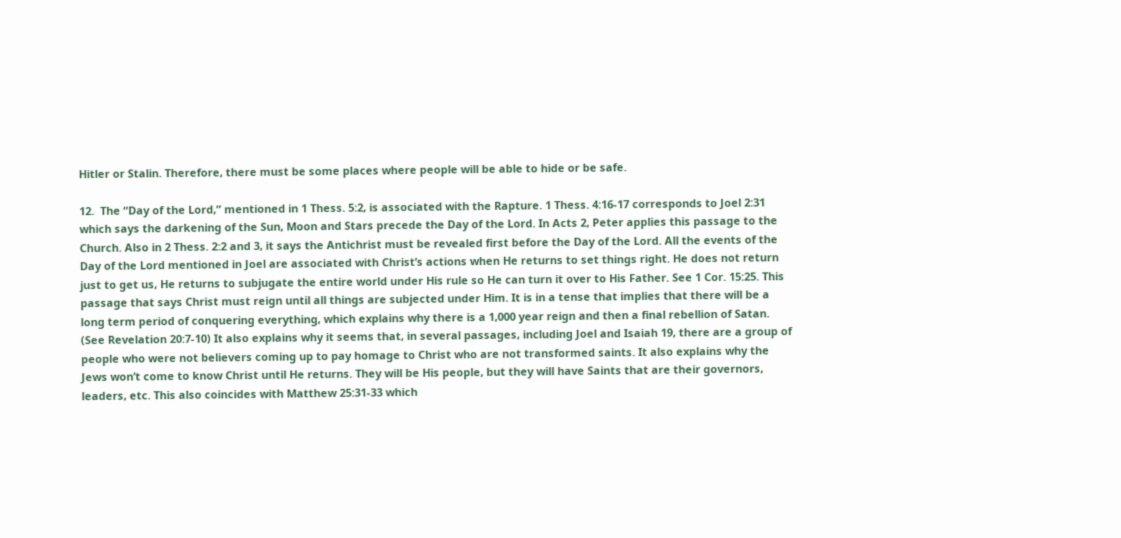Hitler or Stalin. Therefore, there must be some places where people will be able to hide or be safe.

12.  The “Day of the Lord,” mentioned in 1 Thess. 5:2, is associated with the Rapture. 1 Thess. 4:16-17 corresponds to Joel 2:31 which says the darkening of the Sun, Moon and Stars precede the Day of the Lord. In Acts 2, Peter applies this passage to the Church. Also in 2 Thess. 2:2 and 3, it says the Antichrist must be revealed first before the Day of the Lord. All the events of the Day of the Lord mentioned in Joel are associated with Christ’s actions when He returns to set things right. He does not return just to get us, He returns to subjugate the entire world under His rule so He can turn it over to His Father. See 1 Cor. 15:25. This passage that says Christ must reign until all things are subjected under Him. It is in a tense that implies that there will be a long term period of conquering everything, which explains why there is a 1,000 year reign and then a final rebellion of Satan. (See Revelation 20:7-10) It also explains why it seems that, in several passages, including Joel and Isaiah 19, there are a group of people who were not believers coming up to pay homage to Christ who are not transformed saints. It also explains why the Jews won’t come to know Christ until He returns. They will be His people, but they will have Saints that are their governors, leaders, etc. This also coincides with Matthew 25:31-33 which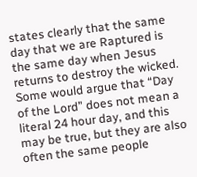states clearly that the same day that we are Raptured is the same day when Jesus returns to destroy the wicked. Some would argue that “Day of the Lord” does not mean a literal 24 hour day, and this may be true, but they are also often the same people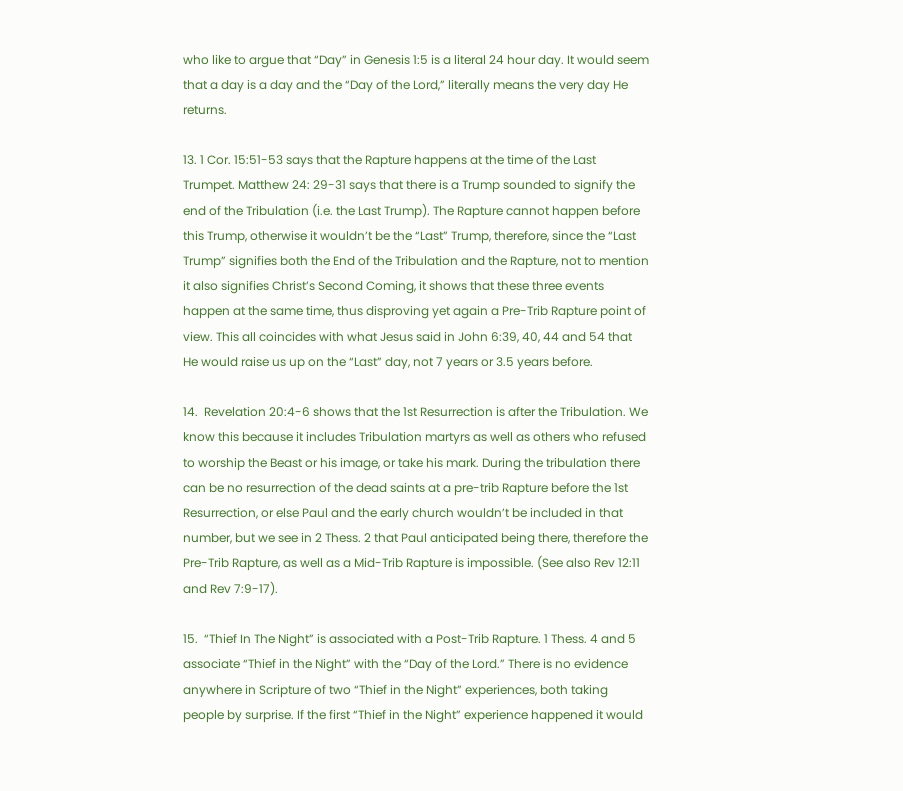who like to argue that “Day” in Genesis 1:5 is a literal 24 hour day. It would seem that a day is a day and the “Day of the Lord,” literally means the very day He returns.

13. 1 Cor. 15:51-53 says that the Rapture happens at the time of the Last Trumpet. Matthew 24: 29-31 says that there is a Trump sounded to signify the end of the Tribulation (i.e. the Last Trump). The Rapture cannot happen before this Trump, otherwise it wouldn’t be the “Last” Trump, therefore, since the “Last Trump” signifies both the End of the Tribulation and the Rapture, not to mention it also signifies Christ’s Second Coming, it shows that these three events happen at the same time, thus disproving yet again a Pre-Trib Rapture point of view. This all coincides with what Jesus said in John 6:39, 40, 44 and 54 that He would raise us up on the “Last” day, not 7 years or 3.5 years before.

14.  Revelation 20:4-6 shows that the 1st Resurrection is after the Tribulation. We know this because it includes Tribulation martyrs as well as others who refused to worship the Beast or his image, or take his mark. During the tribulation there can be no resurrection of the dead saints at a pre-trib Rapture before the 1st Resurrection, or else Paul and the early church wouldn’t be included in that number, but we see in 2 Thess. 2 that Paul anticipated being there, therefore the Pre-Trib Rapture, as well as a Mid-Trib Rapture is impossible. (See also Rev 12:11 and Rev 7:9-17).

15.  “Thief In The Night” is associated with a Post-Trib Rapture. 1 Thess. 4 and 5 associate “Thief in the Night” with the “Day of the Lord.” There is no evidence anywhere in Scripture of two “Thief in the Night” experiences, both taking people by surprise. If the first “Thief in the Night” experience happened it would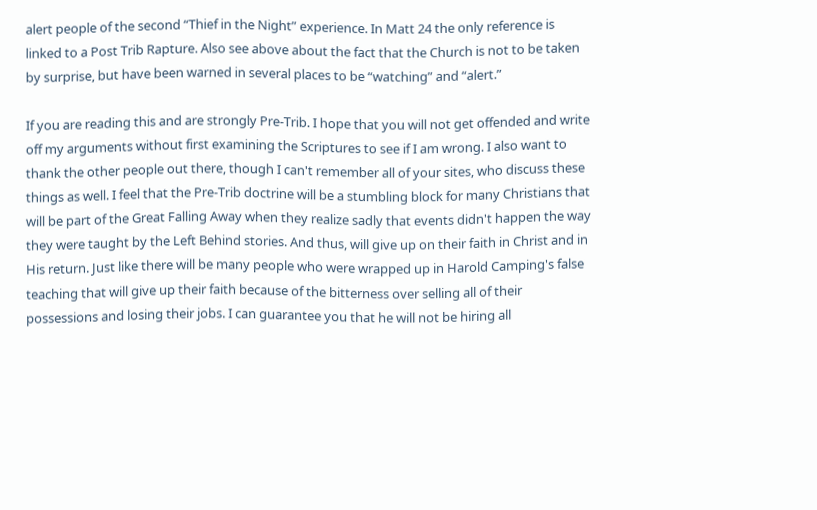alert people of the second “Thief in the Night” experience. In Matt 24 the only reference is linked to a Post Trib Rapture. Also see above about the fact that the Church is not to be taken by surprise, but have been warned in several places to be “watching” and “alert.”

If you are reading this and are strongly Pre-Trib. I hope that you will not get offended and write off my arguments without first examining the Scriptures to see if I am wrong. I also want to thank the other people out there, though I can't remember all of your sites, who discuss these things as well. I feel that the Pre-Trib doctrine will be a stumbling block for many Christians that will be part of the Great Falling Away when they realize sadly that events didn't happen the way they were taught by the Left Behind stories. And thus, will give up on their faith in Christ and in His return. Just like there will be many people who were wrapped up in Harold Camping's false teaching that will give up their faith because of the bitterness over selling all of their possessions and losing their jobs. I can guarantee you that he will not be hiring all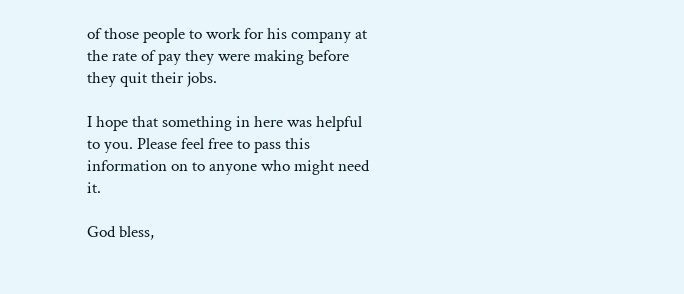of those people to work for his company at the rate of pay they were making before they quit their jobs.

I hope that something in here was helpful to you. Please feel free to pass this information on to anyone who might need it.

God bless,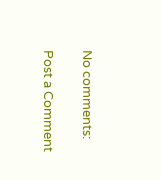No comments:

Post a Comment